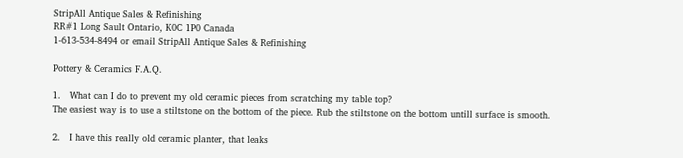StripAll Antique Sales & Refinishing
RR#1 Long Sault Ontario, K0C 1P0 Canada
1-613-534-8494 or email StripAll Antique Sales & Refinishing

Pottery & Ceramics F.A.Q.

1.   What can I do to prevent my old ceramic pieces from scratching my table top?
The easiest way is to use a stiltstone on the bottom of the piece. Rub the stiltstone on the bottom untill surface is smooth.

2.   I have this really old ceramic planter, that leaks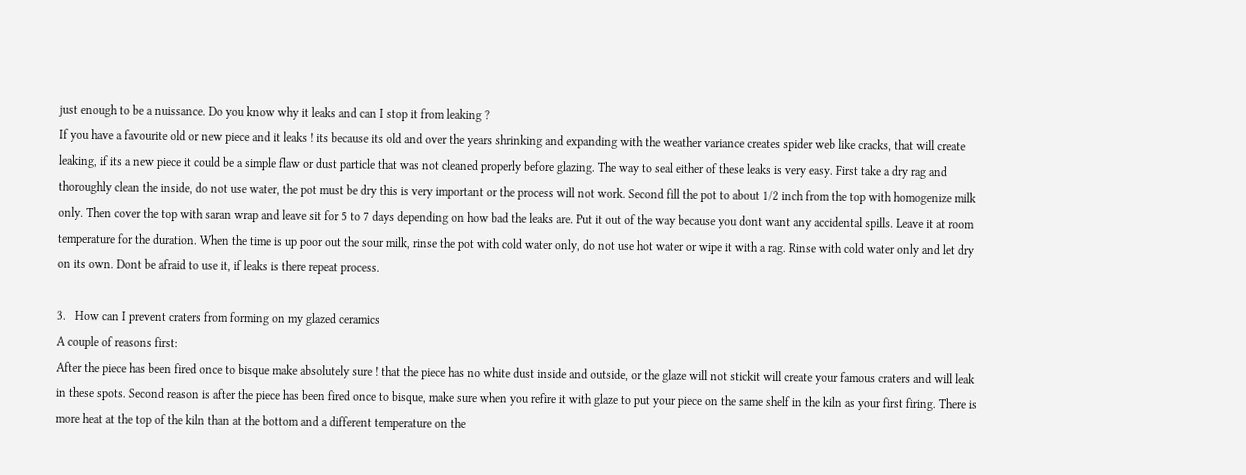just enough to be a nuissance. Do you know why it leaks and can I stop it from leaking ?
If you have a favourite old or new piece and it leaks ! its because its old and over the years shrinking and expanding with the weather variance creates spider web like cracks, that will create leaking, if its a new piece it could be a simple flaw or dust particle that was not cleaned properly before glazing. The way to seal either of these leaks is very easy. First take a dry rag and thoroughly clean the inside, do not use water, the pot must be dry this is very important or the process will not work. Second fill the pot to about 1/2 inch from the top with homogenize milk only. Then cover the top with saran wrap and leave sit for 5 to 7 days depending on how bad the leaks are. Put it out of the way because you dont want any accidental spills. Leave it at room temperature for the duration. When the time is up poor out the sour milk, rinse the pot with cold water only, do not use hot water or wipe it with a rag. Rinse with cold water only and let dry on its own. Dont be afraid to use it, if leaks is there repeat process.

3.   How can I prevent craters from forming on my glazed ceramics
A couple of reasons first:
After the piece has been fired once to bisque make absolutely sure ! that the piece has no white dust inside and outside, or the glaze will not stickit will create your famous craters and will leak in these spots. Second reason is after the piece has been fired once to bisque, make sure when you refire it with glaze to put your piece on the same shelf in the kiln as your first firing. There is more heat at the top of the kiln than at the bottom and a different temperature on the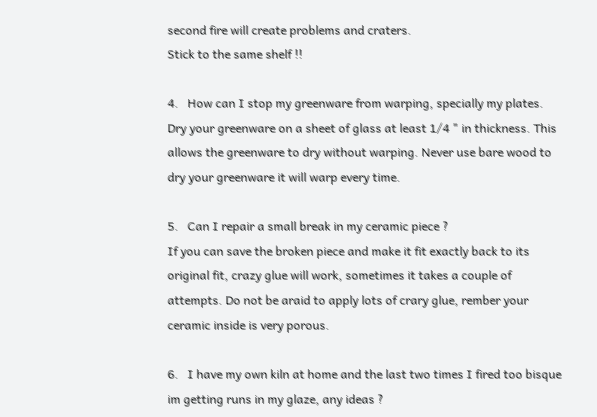second fire will create problems and craters.
Stick to the same shelf !!

4.   How can I stop my greenware from warping, specially my plates.
Dry your greenware on a sheet of glass at least 1/4 " in thickness. This allows the greenware to dry without warping. Never use bare wood to dry your greenware it will warp every time.

5.   Can I repair a small break in my ceramic piece ?
If you can save the broken piece and make it fit exactly back to its original fit, crazy glue will work, sometimes it takes a couple of attempts. Do not be araid to apply lots of crary glue, rember your ceramic inside is very porous.

6.   I have my own kiln at home and the last two times I fired too bisque im getting runs in my glaze, any ideas ?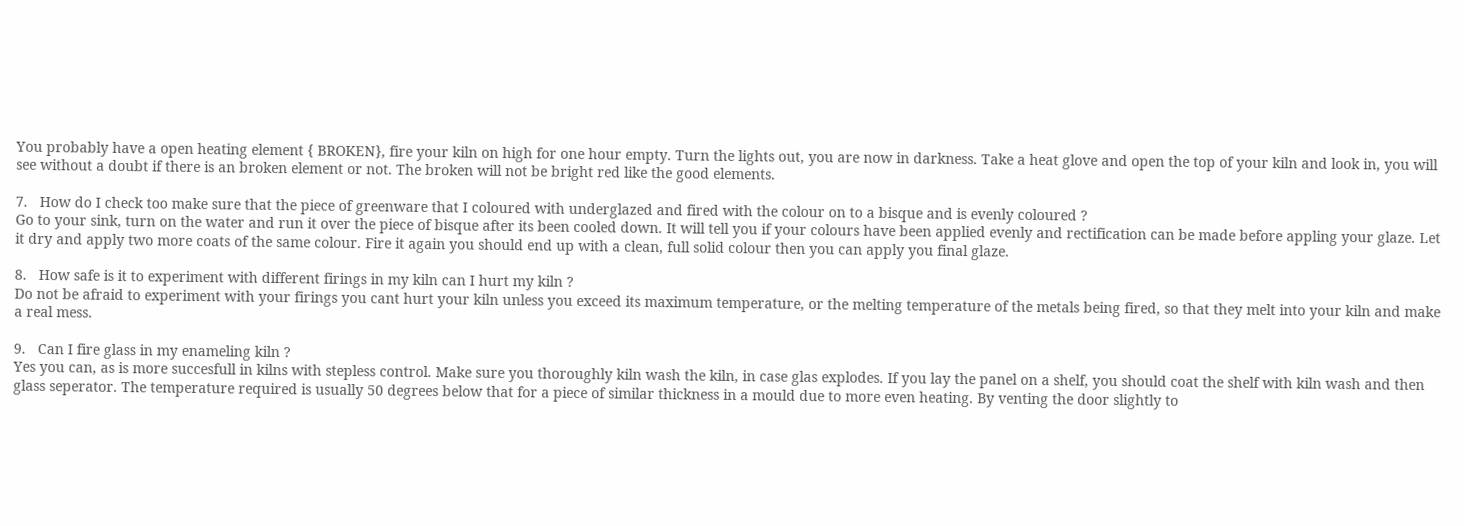You probably have a open heating element { BROKEN}, fire your kiln on high for one hour empty. Turn the lights out, you are now in darkness. Take a heat glove and open the top of your kiln and look in, you will see without a doubt if there is an broken element or not. The broken will not be bright red like the good elements.

7.   How do I check too make sure that the piece of greenware that I coloured with underglazed and fired with the colour on to a bisque and is evenly coloured ?
Go to your sink, turn on the water and run it over the piece of bisque after its been cooled down. It will tell you if your colours have been applied evenly and rectification can be made before appling your glaze. Let it dry and apply two more coats of the same colour. Fire it again you should end up with a clean, full solid colour then you can apply you final glaze.

8.   How safe is it to experiment with different firings in my kiln can I hurt my kiln ?
Do not be afraid to experiment with your firings you cant hurt your kiln unless you exceed its maximum temperature, or the melting temperature of the metals being fired, so that they melt into your kiln and make a real mess.

9.   Can I fire glass in my enameling kiln ?
Yes you can, as is more succesfull in kilns with stepless control. Make sure you thoroughly kiln wash the kiln, in case glas explodes. If you lay the panel on a shelf, you should coat the shelf with kiln wash and then glass seperator. The temperature required is usually 50 degrees below that for a piece of similar thickness in a mould due to more even heating. By venting the door slightly to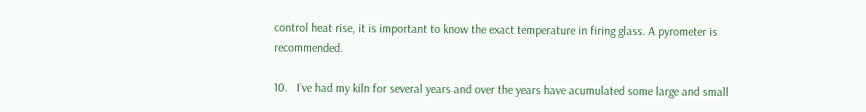control heat rise, it is important to know the exact temperature in firing glass. A pyrometer is recommended.

10.   I`ve had my kiln for several years and over the years have acumulated some large and small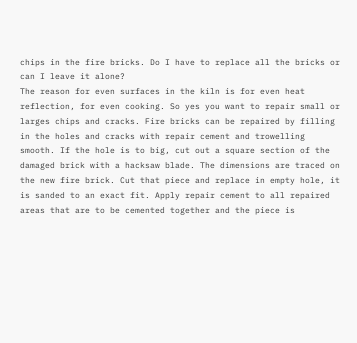chips in the fire bricks. Do I have to replace all the bricks or can I leave it alone?
The reason for even surfaces in the kiln is for even heat reflection, for even cooking. So yes you want to repair small or larges chips and cracks. Fire bricks can be repaired by filling in the holes and cracks with repair cement and trowelling smooth. If the hole is to big, cut out a square section of the damaged brick with a hacksaw blade. The dimensions are traced on the new fire brick. Cut that piece and replace in empty hole, it is sanded to an exact fit. Apply repair cement to all repaired areas that are to be cemented together and the piece is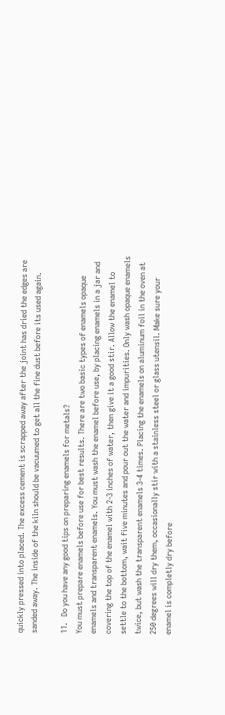quickly pressed into placed. The excess cement is scrapped away after the joint has dried the edges are sanded away. The inside of the kiln should be vacuumed to get all the fine dust before its used again.

11.   Do you have any good tips on preparing enamels for metals?
You must prepare enamels before use for best results. There are two basic types of enamels opaque enamels and transparent enamels. You must wash the enamel before use, by placing enamels in a jar and covering the top of the enamel with 2-3 inches of water, then give it a good stir. Allow the enamel to settle to the bottom, wait five minutes and pour out the water and impurities. Only wash opaque enamels twice, but wash the transparent enamels 3-4 times. Placing the enamels on aluminum foil in the oven at 250 degrees will dry them, occasionally stir with a stainless steel or glass utensil. Make sure your enamel is completly dry before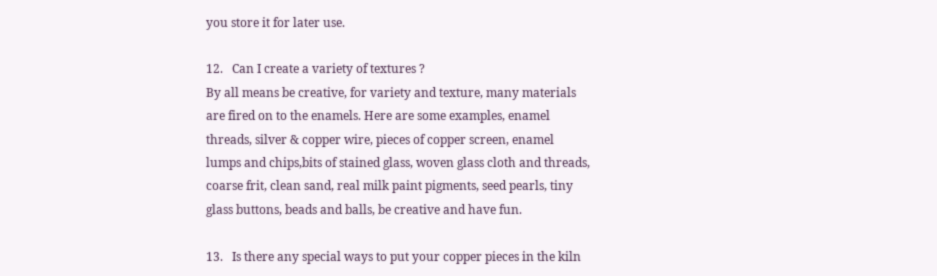you store it for later use.

12.   Can I create a variety of textures ?
By all means be creative, for variety and texture, many materials are fired on to the enamels. Here are some examples, enamel threads, silver & copper wire, pieces of copper screen, enamel lumps and chips,bits of stained glass, woven glass cloth and threads, coarse frit, clean sand, real milk paint pigments, seed pearls, tiny glass buttons, beads and balls, be creative and have fun.

13.   Is there any special ways to put your copper pieces in the kiln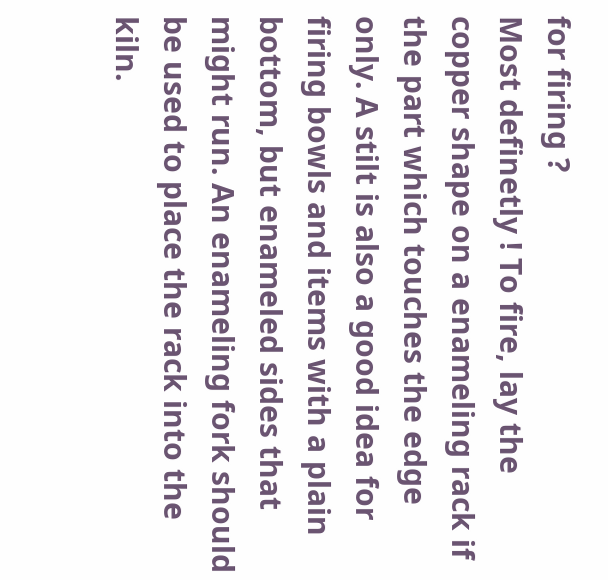for firing ?
Most definetly ! To fire, lay the copper shape on a enameling rack if the part which touches the edge only. A stilt is also a good idea for firing bowls and items with a plain bottom, but enameled sides that might run. An enameling fork should be used to place the rack into the kiln.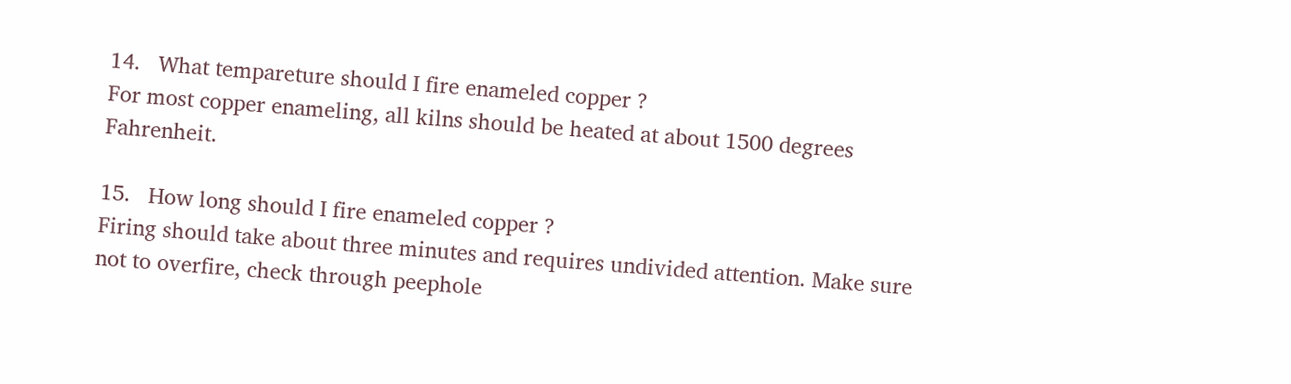14.   What tempareture should I fire enameled copper ?
For most copper enameling, all kilns should be heated at about 1500 degrees Fahrenheit.

15.   How long should I fire enameled copper ?
Firing should take about three minutes and requires undivided attention. Make sure not to overfire, check through peephole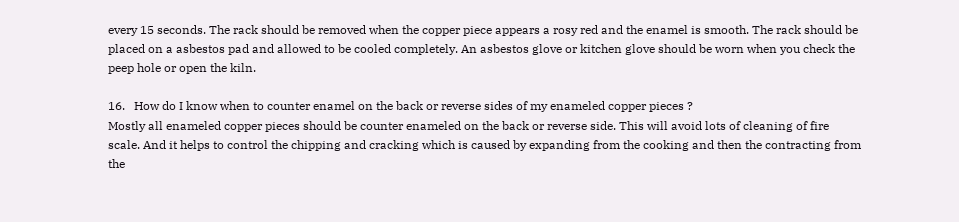every 15 seconds. The rack should be removed when the copper piece appears a rosy red and the enamel is smooth. The rack should be placed on a asbestos pad and allowed to be cooled completely. An asbestos glove or kitchen glove should be worn when you check the peep hole or open the kiln.

16.   How do I know when to counter enamel on the back or reverse sides of my enameled copper pieces ?
Mostly all enameled copper pieces should be counter enameled on the back or reverse side. This will avoid lots of cleaning of fire scale. And it helps to control the chipping and cracking which is caused by expanding from the cooking and then the contracting from the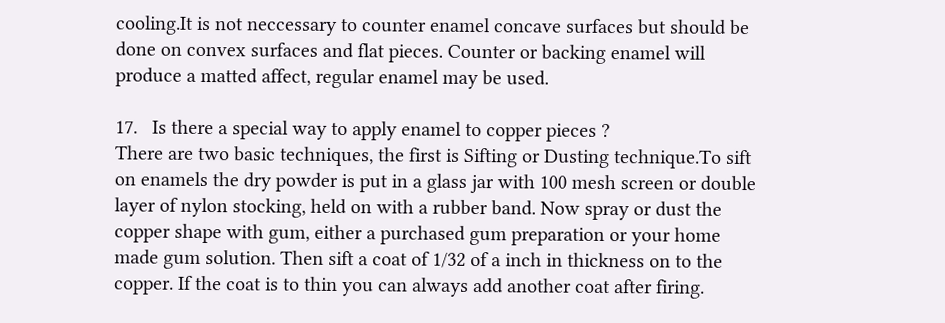cooling.It is not neccessary to counter enamel concave surfaces but should be done on convex surfaces and flat pieces. Counter or backing enamel will produce a matted affect, regular enamel may be used.

17.   Is there a special way to apply enamel to copper pieces ?
There are two basic techniques, the first is Sifting or Dusting technique.To sift on enamels the dry powder is put in a glass jar with 100 mesh screen or double layer of nylon stocking, held on with a rubber band. Now spray or dust the copper shape with gum, either a purchased gum preparation or your home made gum solution. Then sift a coat of 1/32 of a inch in thickness on to the copper. If the coat is to thin you can always add another coat after firing.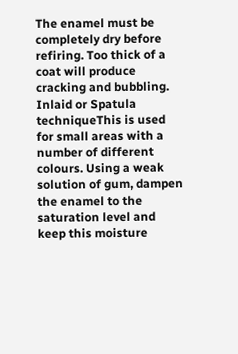The enamel must be completely dry before refiring. Too thick of a coat will produce cracking and bubbling. Inlaid or Spatula techniqueThis is used for small areas with a number of different colours. Using a weak solution of gum, dampen the enamel to the saturation level and keep this moisture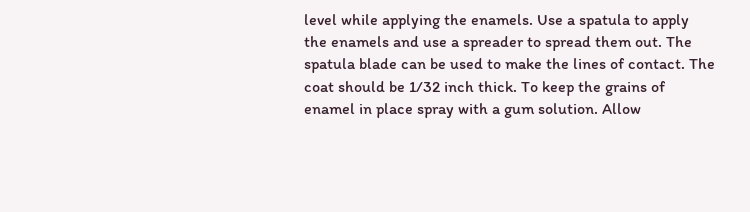level while applying the enamels. Use a spatula to apply the enamels and use a spreader to spread them out. The spatula blade can be used to make the lines of contact. The coat should be 1/32 inch thick. To keep the grains of enamel in place spray with a gum solution. Allow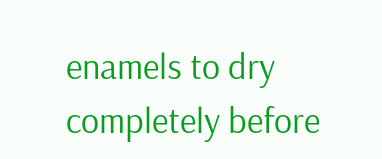enamels to dry completely before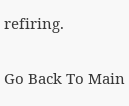refiring.

Go Back To Main